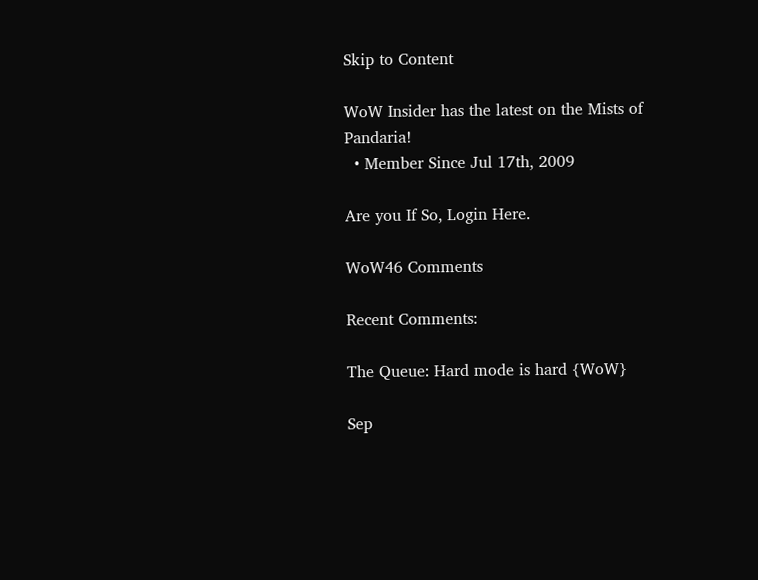Skip to Content

WoW Insider has the latest on the Mists of Pandaria!
  • Member Since Jul 17th, 2009

Are you If So, Login Here.

WoW46 Comments

Recent Comments:

The Queue: Hard mode is hard {WoW}

Sep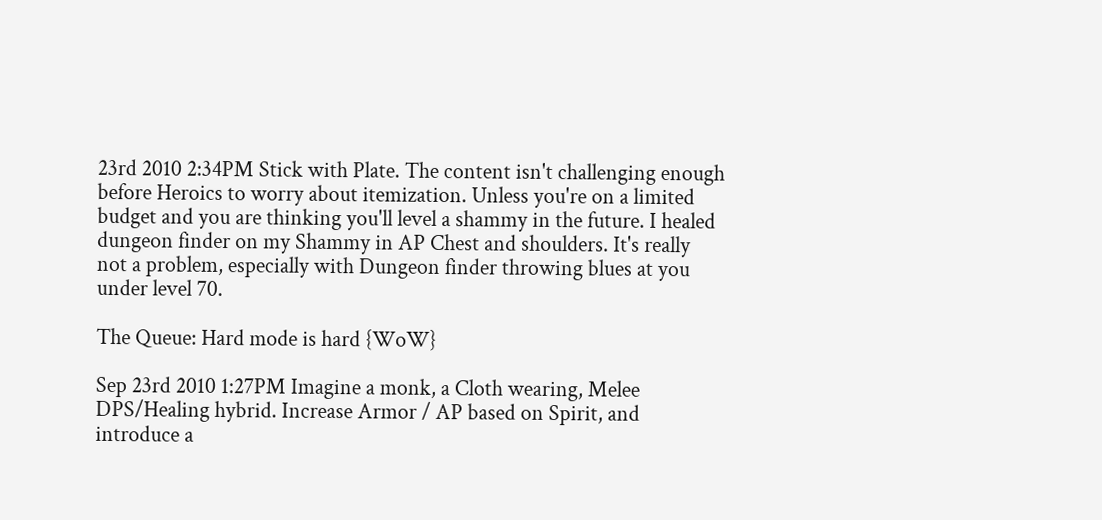23rd 2010 2:34PM Stick with Plate. The content isn't challenging enough before Heroics to worry about itemization. Unless you're on a limited budget and you are thinking you'll level a shammy in the future. I healed dungeon finder on my Shammy in AP Chest and shoulders. It's really not a problem, especially with Dungeon finder throwing blues at you under level 70.

The Queue: Hard mode is hard {WoW}

Sep 23rd 2010 1:27PM Imagine a monk, a Cloth wearing, Melee DPS/Healing hybrid. Increase Armor / AP based on Spirit, and introduce a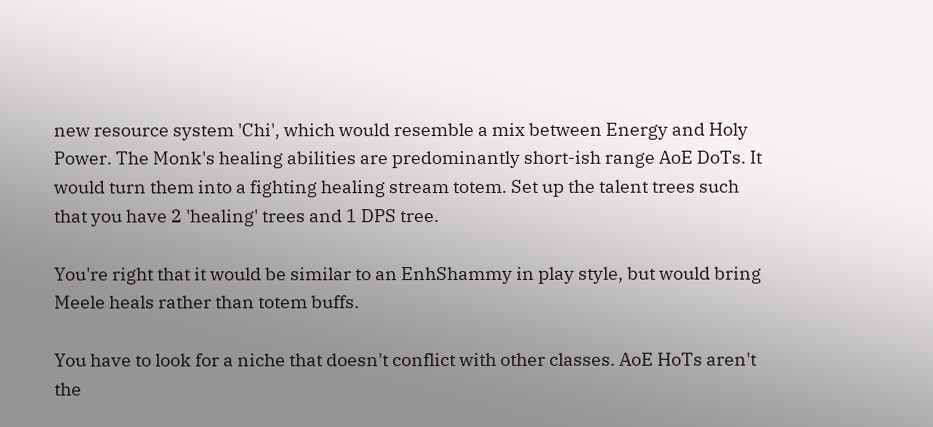new resource system 'Chi', which would resemble a mix between Energy and Holy Power. The Monk's healing abilities are predominantly short-ish range AoE DoTs. It would turn them into a fighting healing stream totem. Set up the talent trees such that you have 2 'healing' trees and 1 DPS tree.

You're right that it would be similar to an EnhShammy in play style, but would bring Meele heals rather than totem buffs.

You have to look for a niche that doesn't conflict with other classes. AoE HoTs aren't the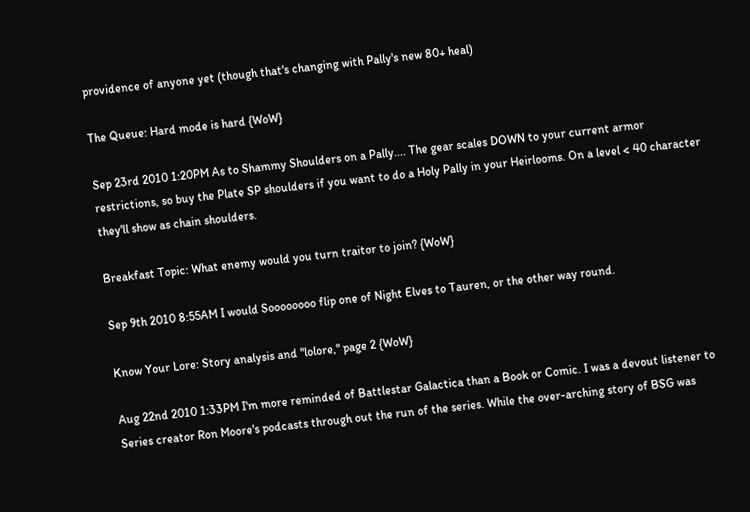providence of anyone yet (though that's changing with Pally's new 80+ heal)

The Queue: Hard mode is hard {WoW}

Sep 23rd 2010 1:20PM As to Shammy Shoulders on a Pally.... The gear scales DOWN to your current armor restrictions, so buy the Plate SP shoulders if you want to do a Holy Pally in your Heirlooms. On a level < 40 character they'll show as chain shoulders.

Breakfast Topic: What enemy would you turn traitor to join? {WoW}

Sep 9th 2010 8:55AM I would Soooooooo flip one of Night Elves to Tauren, or the other way round.

Know Your Lore: Story analysis and "lolore," page 2 {WoW}

Aug 22nd 2010 1:33PM I'm more reminded of Battlestar Galactica than a Book or Comic. I was a devout listener to Series creator Ron Moore's podcasts through out the run of the series. While the over-arching story of BSG was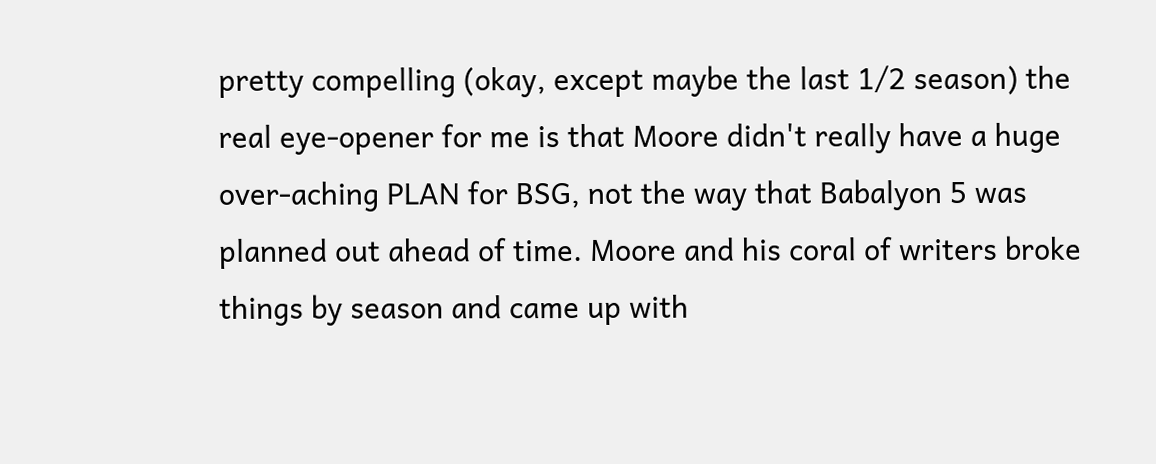pretty compelling (okay, except maybe the last 1/2 season) the real eye-opener for me is that Moore didn't really have a huge over-aching PLAN for BSG, not the way that Babalyon 5 was planned out ahead of time. Moore and his coral of writers broke things by season and came up with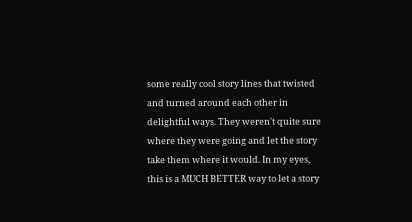some really cool story lines that twisted and turned around each other in delightful ways. They weren't quite sure where they were going and let the story take them where it would. In my eyes, this is a MUCH BETTER way to let a story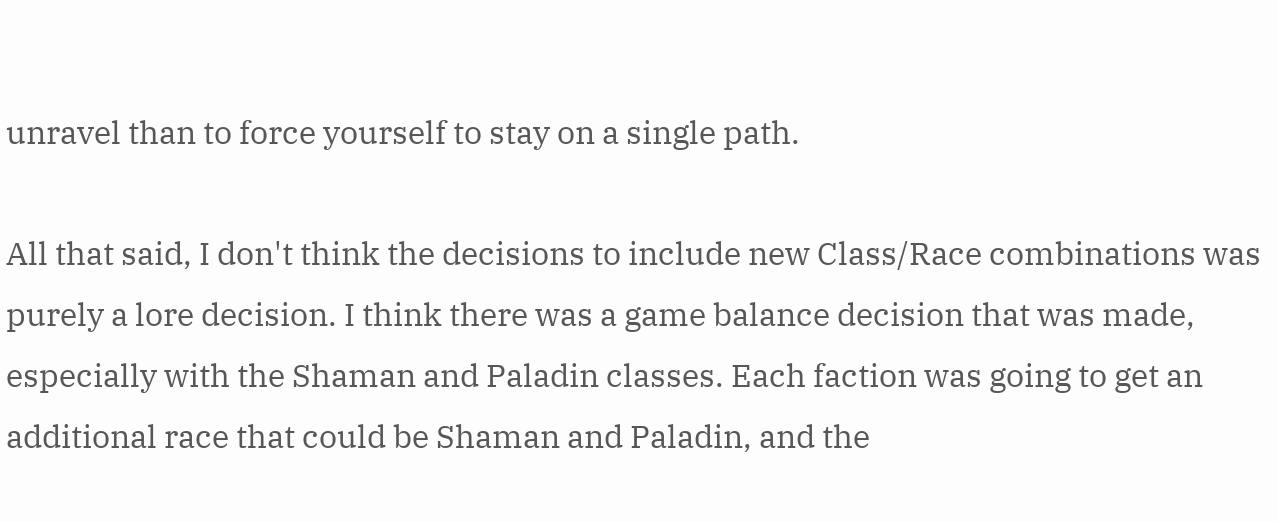unravel than to force yourself to stay on a single path.

All that said, I don't think the decisions to include new Class/Race combinations was purely a lore decision. I think there was a game balance decision that was made, especially with the Shaman and Paladin classes. Each faction was going to get an additional race that could be Shaman and Paladin, and the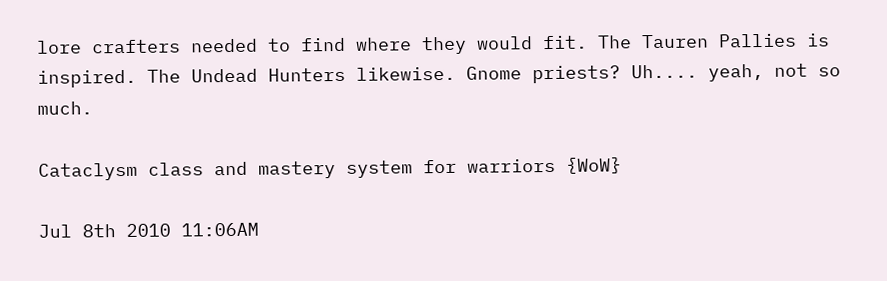lore crafters needed to find where they would fit. The Tauren Pallies is inspired. The Undead Hunters likewise. Gnome priests? Uh.... yeah, not so much.

Cataclysm class and mastery system for warriors {WoW}

Jul 8th 2010 11:06AM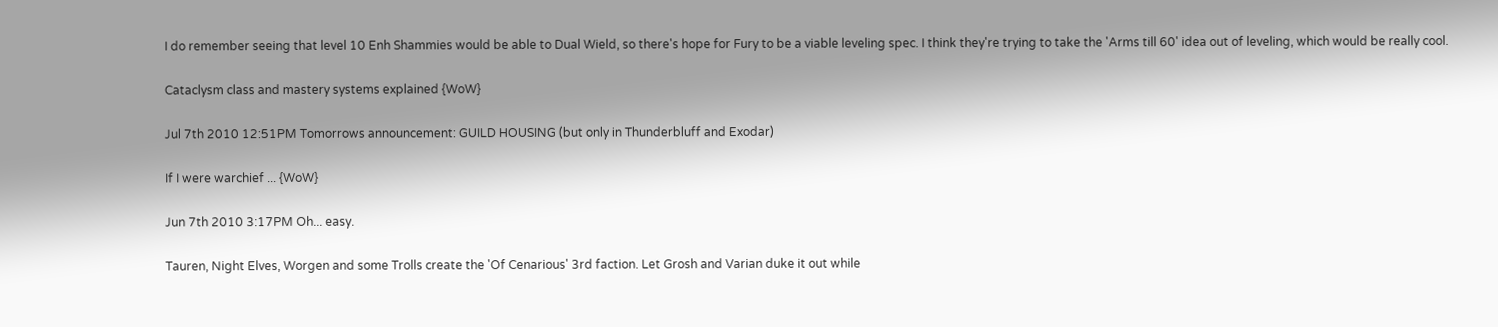I do remember seeing that level 10 Enh Shammies would be able to Dual Wield, so there's hope for Fury to be a viable leveling spec. I think they're trying to take the 'Arms till 60' idea out of leveling, which would be really cool.

Cataclysm class and mastery systems explained {WoW}

Jul 7th 2010 12:51PM Tomorrows announcement: GUILD HOUSING (but only in Thunderbluff and Exodar)

If I were warchief ... {WoW}

Jun 7th 2010 3:17PM Oh... easy.

Tauren, Night Elves, Worgen and some Trolls create the 'Of Cenarious' 3rd faction. Let Grosh and Varian duke it out while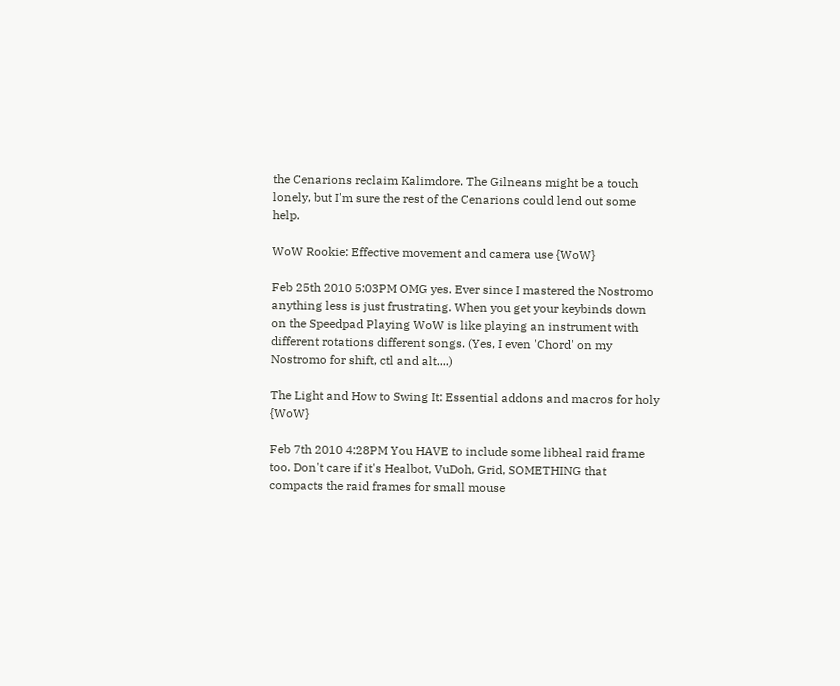the Cenarions reclaim Kalimdore. The Gilneans might be a touch lonely, but I'm sure the rest of the Cenarions could lend out some help.

WoW Rookie: Effective movement and camera use {WoW}

Feb 25th 2010 5:03PM OMG yes. Ever since I mastered the Nostromo anything less is just frustrating. When you get your keybinds down on the Speedpad Playing WoW is like playing an instrument with different rotations different songs. (Yes, I even 'Chord' on my Nostromo for shift, ctl and alt....)

The Light and How to Swing It: Essential addons and macros for holy {WoW}

Feb 7th 2010 4:28PM You HAVE to include some libheal raid frame too. Don't care if it's Healbot, VuDoh, Grid, SOMETHING that compacts the raid frames for small mouse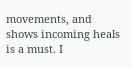movements, and shows incoming heals is a must. I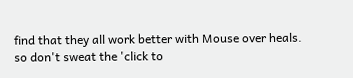find that they all work better with Mouse over heals. so don't sweat the 'click to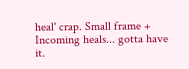heal' crap. Small frame + Incoming heals... gotta have it.